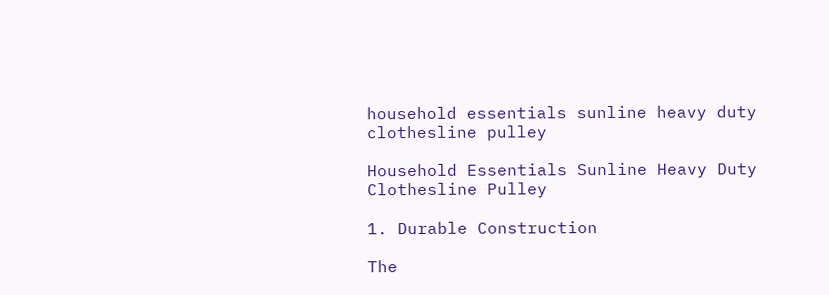household essentials sunline heavy duty clothesline pulley

Household Essentials Sunline Heavy Duty Clothesline Pulley

1. Durable Construction

The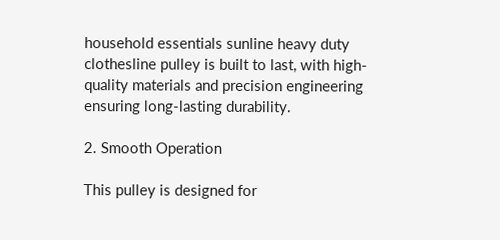household essentials sunline heavy duty clothesline pulley is built to last, with high-quality materials and precision engineering ensuring long-lasting durability.

2. Smooth Operation

This pulley is designed for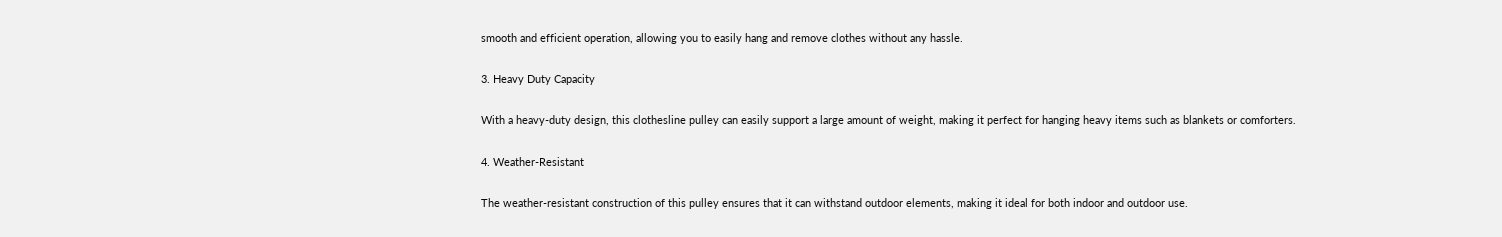smooth and efficient operation, allowing you to easily hang and remove clothes without any hassle.

3. Heavy Duty Capacity

With a heavy-duty design, this clothesline pulley can easily support a large amount of weight, making it perfect for hanging heavy items such as blankets or comforters.

4. Weather-Resistant

The weather-resistant construction of this pulley ensures that it can withstand outdoor elements, making it ideal for both indoor and outdoor use.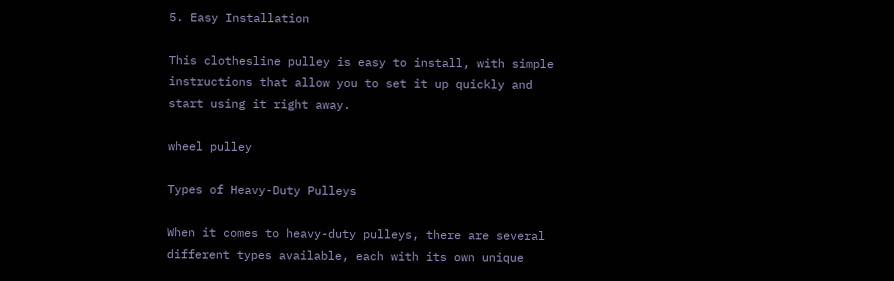5. Easy Installation

This clothesline pulley is easy to install, with simple instructions that allow you to set it up quickly and start using it right away.

wheel pulley

Types of Heavy-Duty Pulleys

When it comes to heavy-duty pulleys, there are several different types available, each with its own unique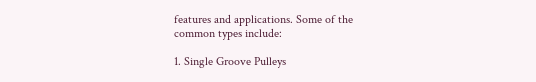features and applications. Some of the common types include:

1. Single Groove Pulleys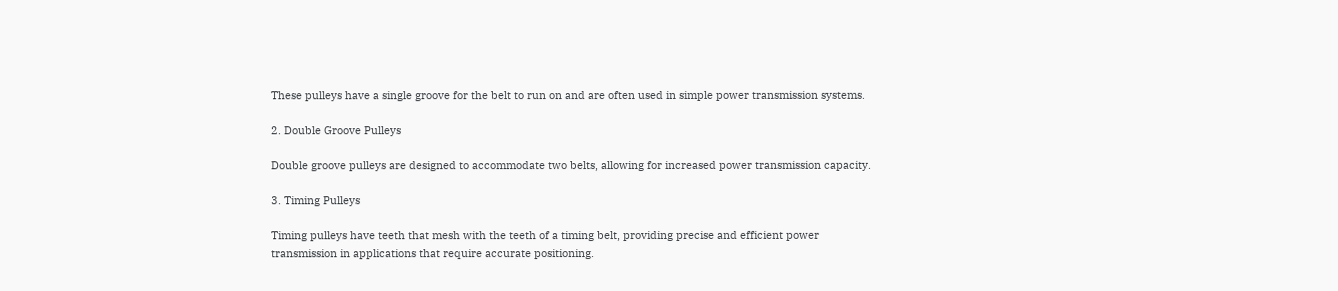These pulleys have a single groove for the belt to run on and are often used in simple power transmission systems.

2. Double Groove Pulleys

Double groove pulleys are designed to accommodate two belts, allowing for increased power transmission capacity.

3. Timing Pulleys

Timing pulleys have teeth that mesh with the teeth of a timing belt, providing precise and efficient power transmission in applications that require accurate positioning.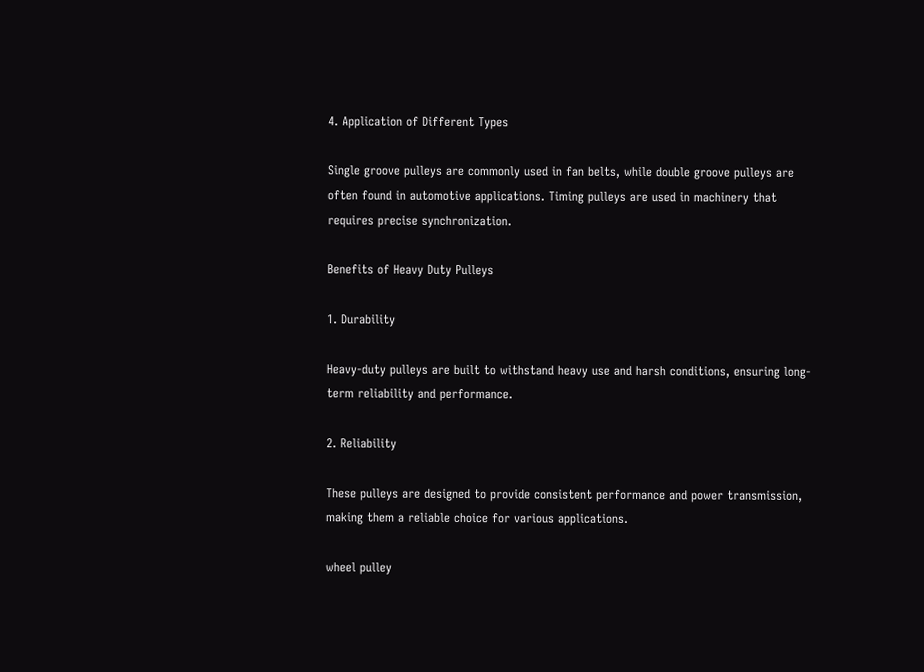4. Application of Different Types

Single groove pulleys are commonly used in fan belts, while double groove pulleys are often found in automotive applications. Timing pulleys are used in machinery that requires precise synchronization.

Benefits of Heavy Duty Pulleys

1. Durability

Heavy-duty pulleys are built to withstand heavy use and harsh conditions, ensuring long-term reliability and performance.

2. Reliability

These pulleys are designed to provide consistent performance and power transmission, making them a reliable choice for various applications.

wheel pulley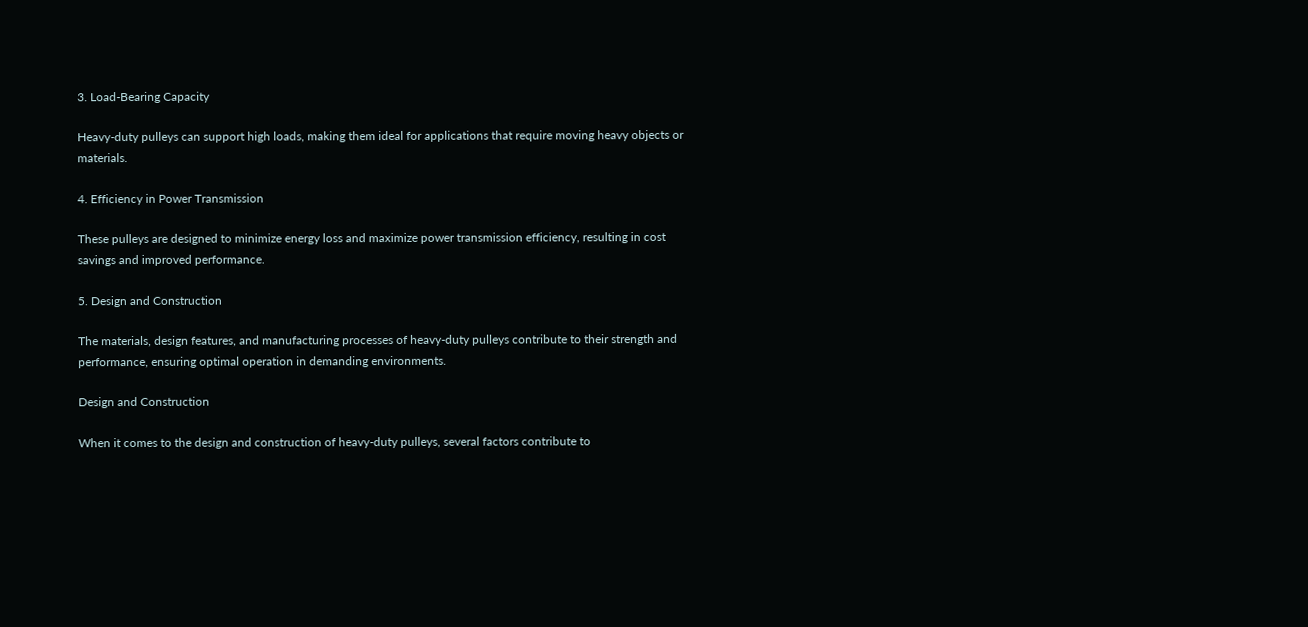3. Load-Bearing Capacity

Heavy-duty pulleys can support high loads, making them ideal for applications that require moving heavy objects or materials.

4. Efficiency in Power Transmission

These pulleys are designed to minimize energy loss and maximize power transmission efficiency, resulting in cost savings and improved performance.

5. Design and Construction

The materials, design features, and manufacturing processes of heavy-duty pulleys contribute to their strength and performance, ensuring optimal operation in demanding environments.

Design and Construction

When it comes to the design and construction of heavy-duty pulleys, several factors contribute to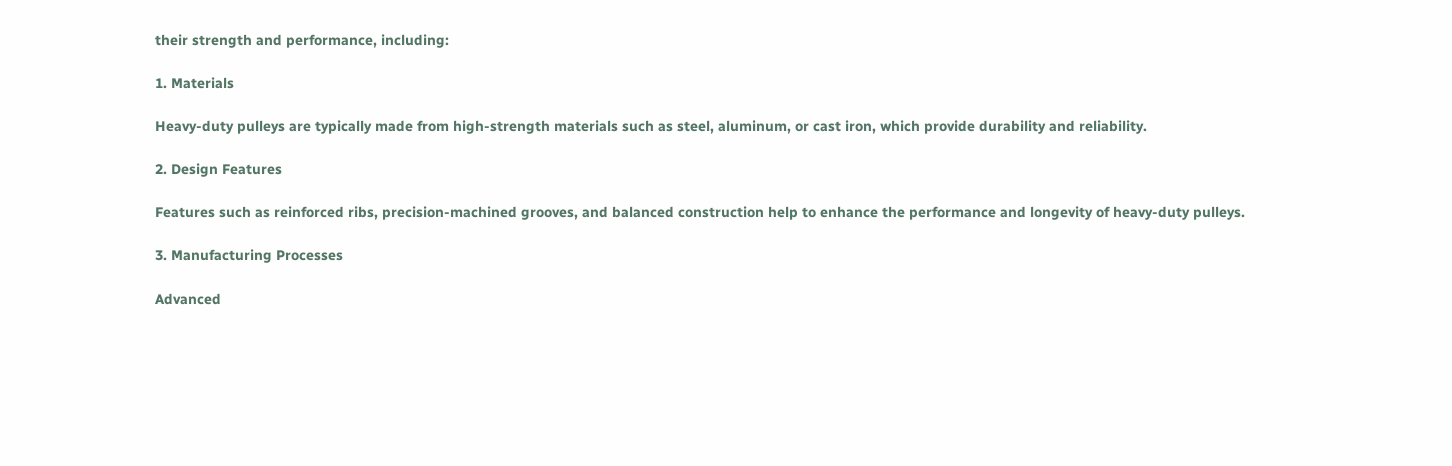their strength and performance, including:

1. Materials

Heavy-duty pulleys are typically made from high-strength materials such as steel, aluminum, or cast iron, which provide durability and reliability.

2. Design Features

Features such as reinforced ribs, precision-machined grooves, and balanced construction help to enhance the performance and longevity of heavy-duty pulleys.

3. Manufacturing Processes

Advanced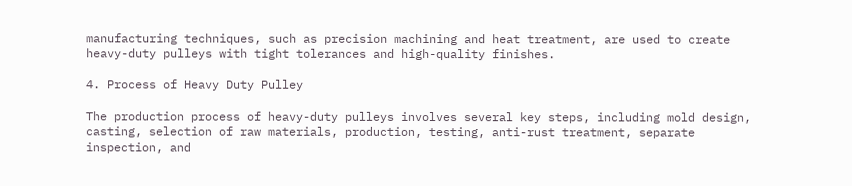manufacturing techniques, such as precision machining and heat treatment, are used to create heavy-duty pulleys with tight tolerances and high-quality finishes.

4. Process of Heavy Duty Pulley

The production process of heavy-duty pulleys involves several key steps, including mold design, casting, selection of raw materials, production, testing, anti-rust treatment, separate inspection, and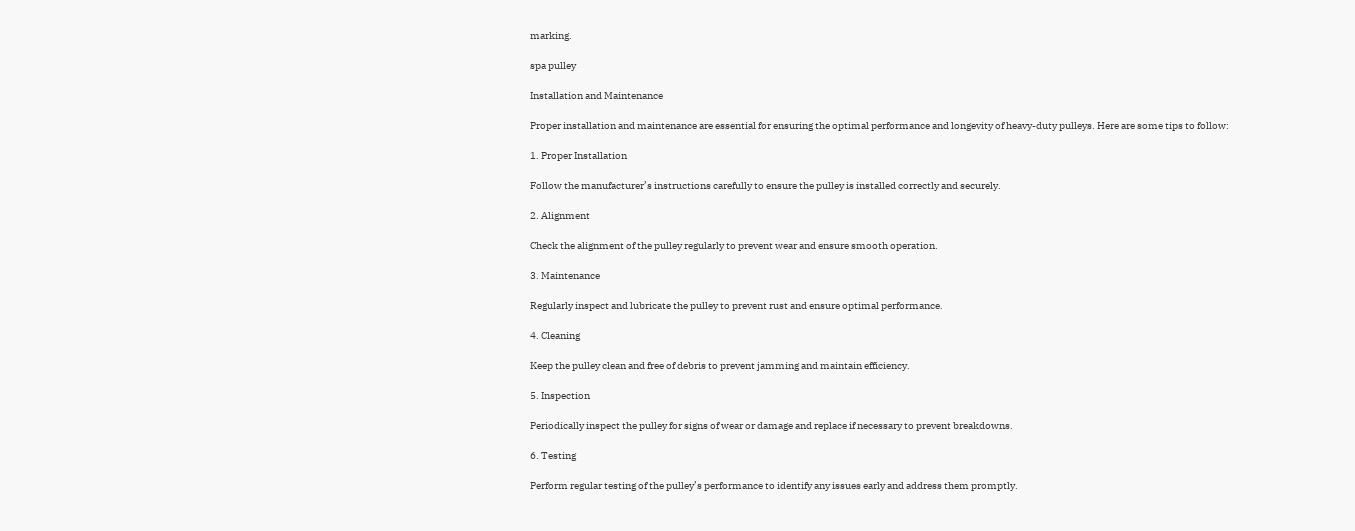marking.

spa pulley

Installation and Maintenance

Proper installation and maintenance are essential for ensuring the optimal performance and longevity of heavy-duty pulleys. Here are some tips to follow:

1. Proper Installation

Follow the manufacturer’s instructions carefully to ensure the pulley is installed correctly and securely.

2. Alignment

Check the alignment of the pulley regularly to prevent wear and ensure smooth operation.

3. Maintenance

Regularly inspect and lubricate the pulley to prevent rust and ensure optimal performance.

4. Cleaning

Keep the pulley clean and free of debris to prevent jamming and maintain efficiency.

5. Inspection

Periodically inspect the pulley for signs of wear or damage and replace if necessary to prevent breakdowns.

6. Testing

Perform regular testing of the pulley’s performance to identify any issues early and address them promptly.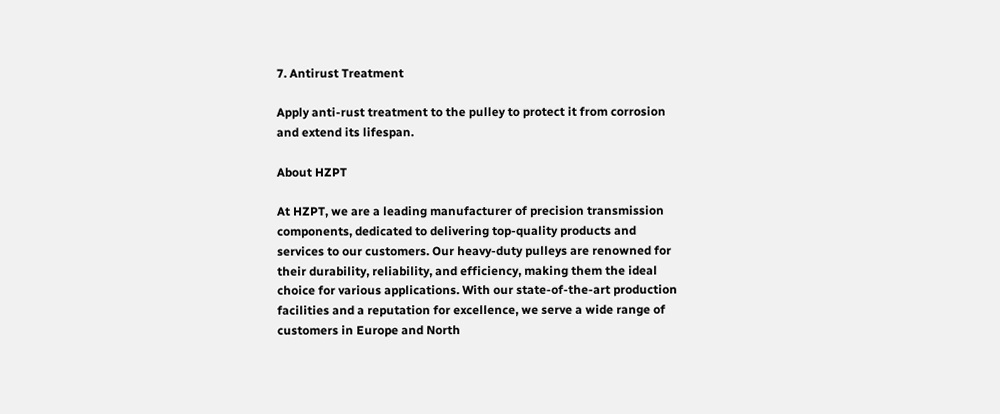7. Antirust Treatment

Apply anti-rust treatment to the pulley to protect it from corrosion and extend its lifespan.

About HZPT

At HZPT, we are a leading manufacturer of precision transmission components, dedicated to delivering top-quality products and services to our customers. Our heavy-duty pulleys are renowned for their durability, reliability, and efficiency, making them the ideal choice for various applications. With our state-of-the-art production facilities and a reputation for excellence, we serve a wide range of customers in Europe and North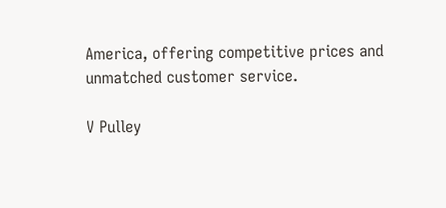America, offering competitive prices and unmatched customer service.

V Pulley